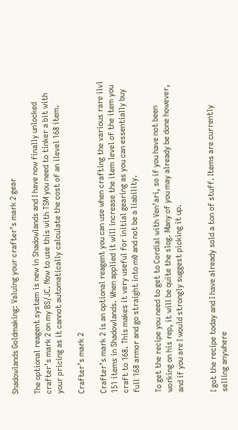Shadowlands Goldmaking: Valuing your crafter’s mark 2 gear

The optional reagent system is new in Shadowlands and I have now finally unlocked crafter’s mark 2 on my BS/JC. Now to use this with TSM you need to tinker a bit with your pricing as it cannot automatically calculate the cost of an ilevel 168 item.

Crafter’s mark 2

Crafter’s mark 2 is an optional reagent you can use when crafting the various rare ilvl 151 items in Shadowlands. When applied it will increase the item level of the item you craft to 168. This makes it very useful for initial gearing as you can essentially buy full 168 armor and go straight into m0 and not be a liability.

To get the recipe you need to get to Cordial with Ven’ari, so if you have not been working on his rep, it will be quite the slog. Many of you may already be done however, and if you are I would strongly suggest picking it up.


I got the recipe today and I have already sold a ton of stuff. Items are currently selling anywhere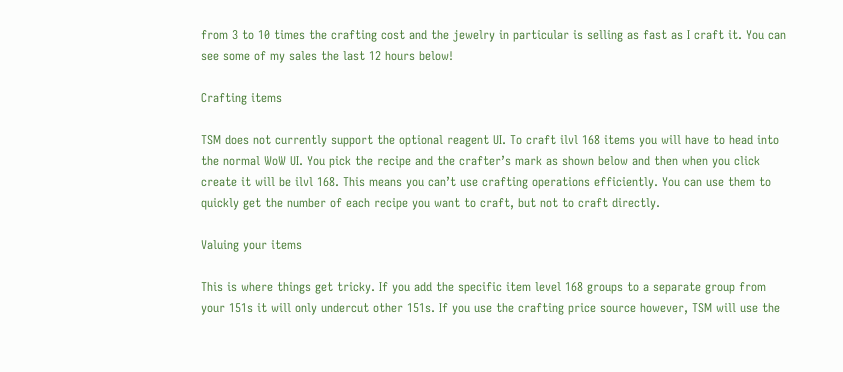from 3 to 10 times the crafting cost and the jewelry in particular is selling as fast as I craft it. You can see some of my sales the last 12 hours below!

Crafting items

TSM does not currently support the optional reagent UI. To craft ilvl 168 items you will have to head into the normal WoW UI. You pick the recipe and the crafter’s mark as shown below and then when you click create it will be ilvl 168. This means you can’t use crafting operations efficiently. You can use them to quickly get the number of each recipe you want to craft, but not to craft directly.

Valuing your items

This is where things get tricky. If you add the specific item level 168 groups to a separate group from your 151s it will only undercut other 151s. If you use the crafting price source however, TSM will use the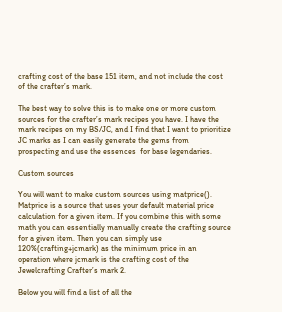crafting cost of the base 151 item, and not include the cost of the crafter’s mark.

The best way to solve this is to make one or more custom sources for the crafter’s mark recipes you have. I have the mark recipes on my BS/JC, and I find that I want to prioritize JC marks as I can easily generate the gems from prospecting and use the essences  for base legendaries.

Custom sources

You will want to make custom sources using matprice(). Matprice is a source that uses your default material price calculation for a given item. If you combine this with some math you can essentially manually create the crafting source for a given item. Then you can simply use 120%(crafting+jcmark) as the minimum price in an operation where jcmark is the crafting cost of the Jewelcrafting Crafter’s mark 2.

Below you will find a list of all the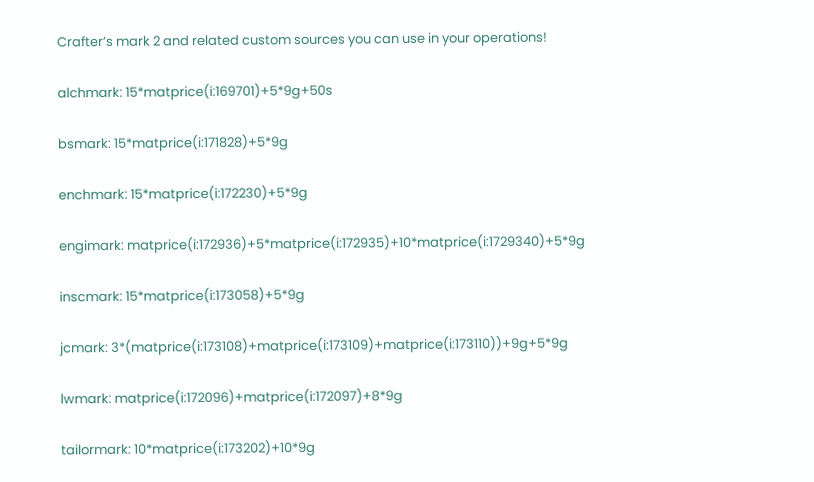Crafter’s mark 2 and related custom sources you can use in your operations!

alchmark: 15*matprice(i:169701)+5*9g+50s

bsmark: 15*matprice(i:171828)+5*9g

enchmark: 15*matprice(i:172230)+5*9g

engimark: matprice(i:172936)+5*matprice(i:172935)+10*matprice(i:1729340)+5*9g

inscmark: 15*matprice(i:173058)+5*9g

jcmark: 3*(matprice(i:173108)+matprice(i:173109)+matprice(i:173110))+9g+5*9g

lwmark: matprice(i:172096)+matprice(i:172097)+8*9g

tailormark: 10*matprice(i:173202)+10*9g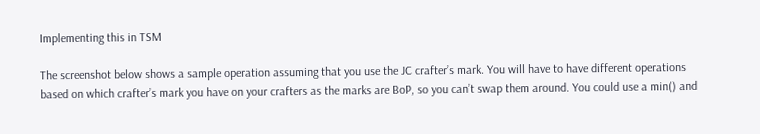Implementing this in TSM

The screenshot below shows a sample operation assuming that you use the JC crafter’s mark. You will have to have different operations based on which crafter’s mark you have on your crafters as the marks are BoP, so you can’t swap them around. You could use a min() and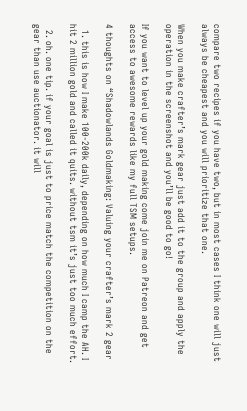compare two recipes if you have two, but in most cases I think one will just always be cheapest and you will prioritize that one.

When you make crafter’s mark gear just add it to the group and apply the operation in the screenshot and you’ll be good to go!

If you want to level up your gold making come join me on Patreon and get access to awesome rewards like my full TSM setups.

4 thoughts on “Shadowlands Goldmaking: Valuing your crafter’s mark 2 gear

  1. this is how I make 100-200k daily, depending on how much I camp the AH. I hit 2 million gold and called it quits. without tsm it’s just too much effort.

  2. oh. one tip. if your goal is just to price match the competition on the gear than use auctionator. it will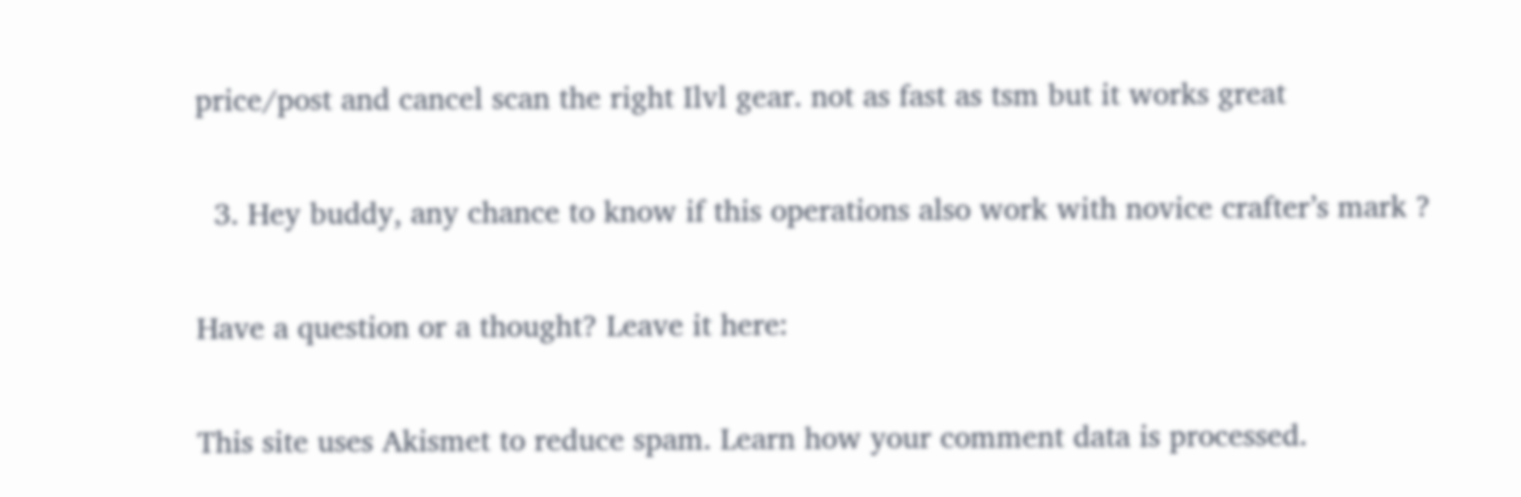price/post and cancel scan the right Ilvl gear. not as fast as tsm but it works great

  3. Hey buddy, any chance to know if this operations also work with novice crafter’s mark ?

Have a question or a thought? Leave it here:

This site uses Akismet to reduce spam. Learn how your comment data is processed.